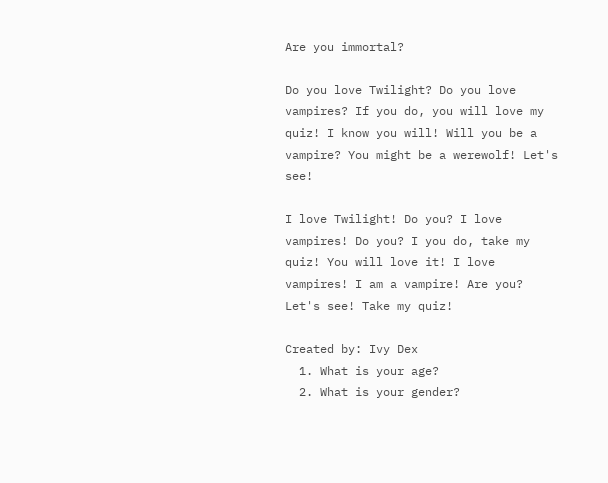Are you immortal?

Do you love Twilight? Do you love vampires? If you do, you will love my quiz! I know you will! Will you be a vampire? You might be a werewolf! Let's see!

I love Twilight! Do you? I love vampires! Do you? I you do, take my quiz! You will love it! I love vampires! I am a vampire! Are you? Let's see! Take my quiz!

Created by: Ivy Dex
  1. What is your age?
  2. What is your gender?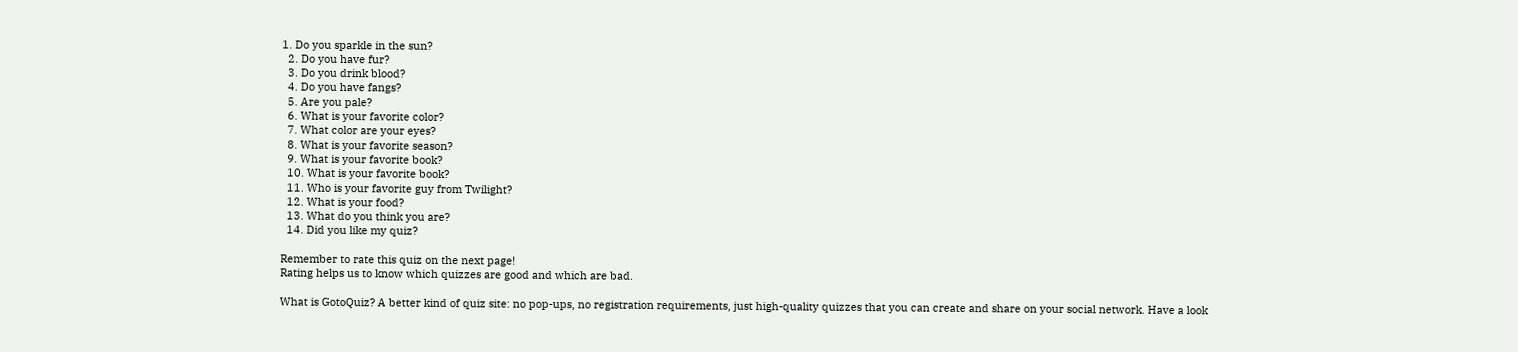1. Do you sparkle in the sun?
  2. Do you have fur?
  3. Do you drink blood?
  4. Do you have fangs?
  5. Are you pale?
  6. What is your favorite color?
  7. What color are your eyes?
  8. What is your favorite season?
  9. What is your favorite book?
  10. What is your favorite book?
  11. Who is your favorite guy from Twilight?
  12. What is your food?
  13. What do you think you are?
  14. Did you like my quiz?

Remember to rate this quiz on the next page!
Rating helps us to know which quizzes are good and which are bad.

What is GotoQuiz? A better kind of quiz site: no pop-ups, no registration requirements, just high-quality quizzes that you can create and share on your social network. Have a look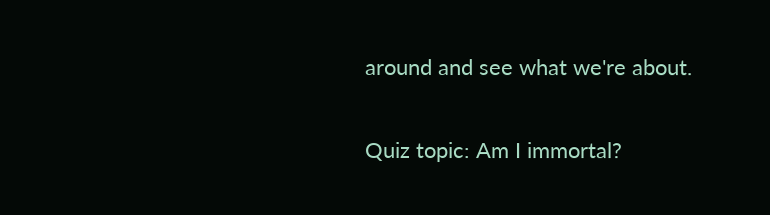around and see what we're about.

Quiz topic: Am I immortal?